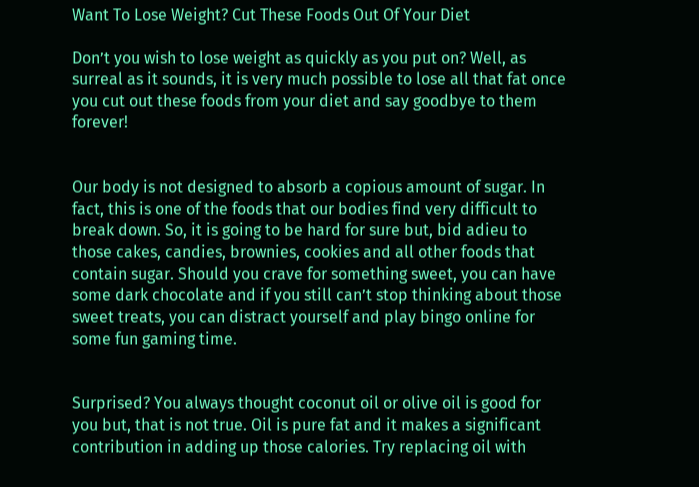Want To Lose Weight? Cut These Foods Out Of Your Diet

Don’t you wish to lose weight as quickly as you put on? Well, as surreal as it sounds, it is very much possible to lose all that fat once you cut out these foods from your diet and say goodbye to them forever!


Our body is not designed to absorb a copious amount of sugar. In fact, this is one of the foods that our bodies find very difficult to break down. So, it is going to be hard for sure but, bid adieu to those cakes, candies, brownies, cookies and all other foods that contain sugar. Should you crave for something sweet, you can have some dark chocolate and if you still can’t stop thinking about those sweet treats, you can distract yourself and play bingo online for some fun gaming time.


Surprised? You always thought coconut oil or olive oil is good for you but, that is not true. Oil is pure fat and it makes a significant contribution in adding up those calories. Try replacing oil with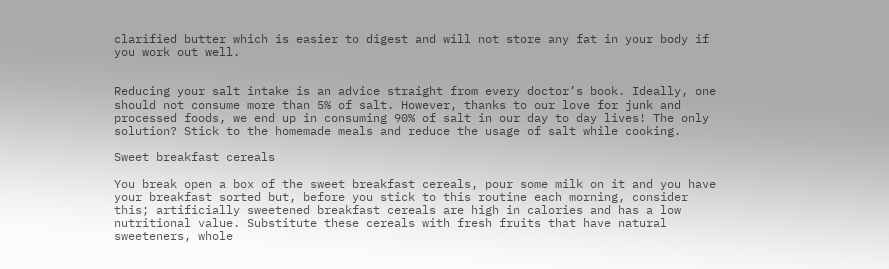clarified butter which is easier to digest and will not store any fat in your body if you work out well.


Reducing your salt intake is an advice straight from every doctor’s book. Ideally, one should not consume more than 5% of salt. However, thanks to our love for junk and processed foods, we end up in consuming 90% of salt in our day to day lives! The only solution? Stick to the homemade meals and reduce the usage of salt while cooking.

Sweet breakfast cereals

You break open a box of the sweet breakfast cereals, pour some milk on it and you have your breakfast sorted but, before you stick to this routine each morning, consider this; artificially sweetened breakfast cereals are high in calories and has a low nutritional value. Substitute these cereals with fresh fruits that have natural sweeteners, whole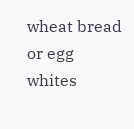wheat bread or egg whites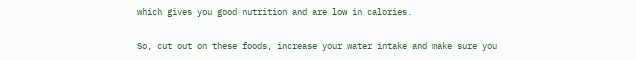which gives you good nutrition and are low in calories.

So, cut out on these foods, increase your water intake and make sure you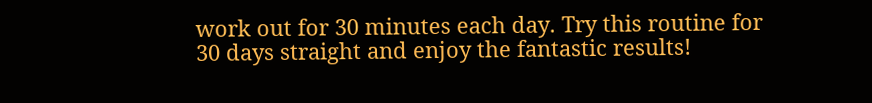work out for 30 minutes each day. Try this routine for 30 days straight and enjoy the fantastic results!